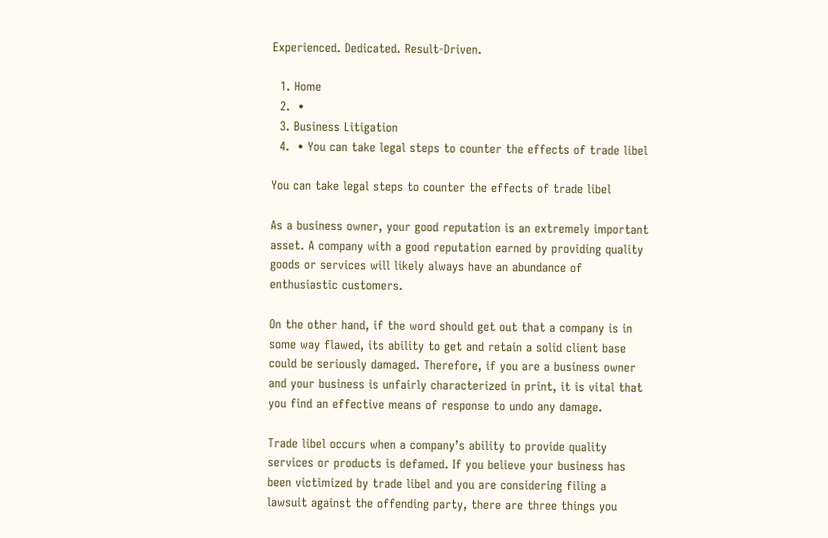Experienced. Dedicated. Result-Driven.

  1. Home
  2.  •
  3. Business Litigation
  4.  • You can take legal steps to counter the effects of trade libel

You can take legal steps to counter the effects of trade libel

As a business owner, your good reputation is an extremely important asset. A company with a good reputation earned by providing quality goods or services will likely always have an abundance of enthusiastic customers.

On the other hand, if the word should get out that a company is in some way flawed, its ability to get and retain a solid client base could be seriously damaged. Therefore, if you are a business owner and your business is unfairly characterized in print, it is vital that you find an effective means of response to undo any damage.

Trade libel occurs when a company’s ability to provide quality services or products is defamed. If you believe your business has been victimized by trade libel and you are considering filing a lawsuit against the offending party, there are three things you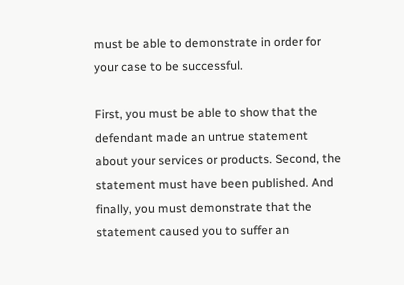must be able to demonstrate in order for your case to be successful.

First, you must be able to show that the defendant made an untrue statement about your services or products. Second, the statement must have been published. And finally, you must demonstrate that the statement caused you to suffer an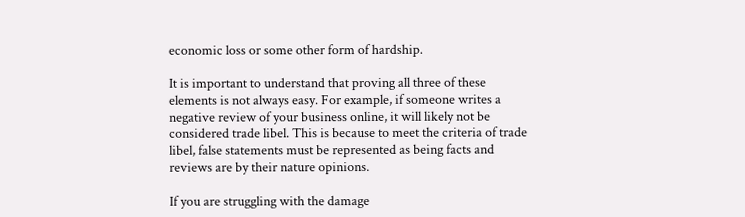economic loss or some other form of hardship.

It is important to understand that proving all three of these elements is not always easy. For example, if someone writes a negative review of your business online, it will likely not be considered trade libel. This is because to meet the criteria of trade libel, false statements must be represented as being facts and reviews are by their nature opinions.

If you are struggling with the damage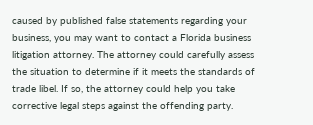caused by published false statements regarding your business, you may want to contact a Florida business litigation attorney. The attorney could carefully assess the situation to determine if it meets the standards of trade libel. If so, the attorney could help you take corrective legal steps against the offending party.